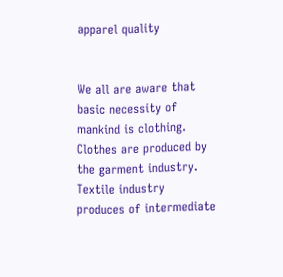apparel quality


We all are aware that basic necessity of mankind is clothing. Clothes are produced by the garment industry. Textile industry produces of intermediate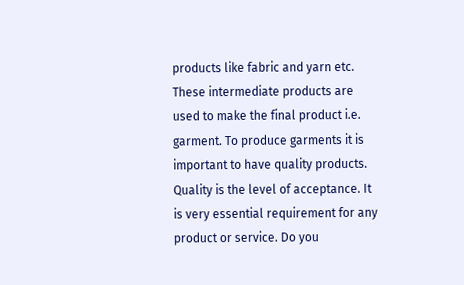products like fabric and yarn etc. These intermediate products are used to make the final product i.e. garment. To produce garments it is important to have quality products.   Quality is the level of acceptance. It is very essential requirement for any product or service. Do you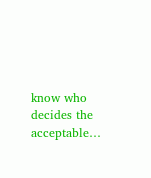know who decides the acceptable…